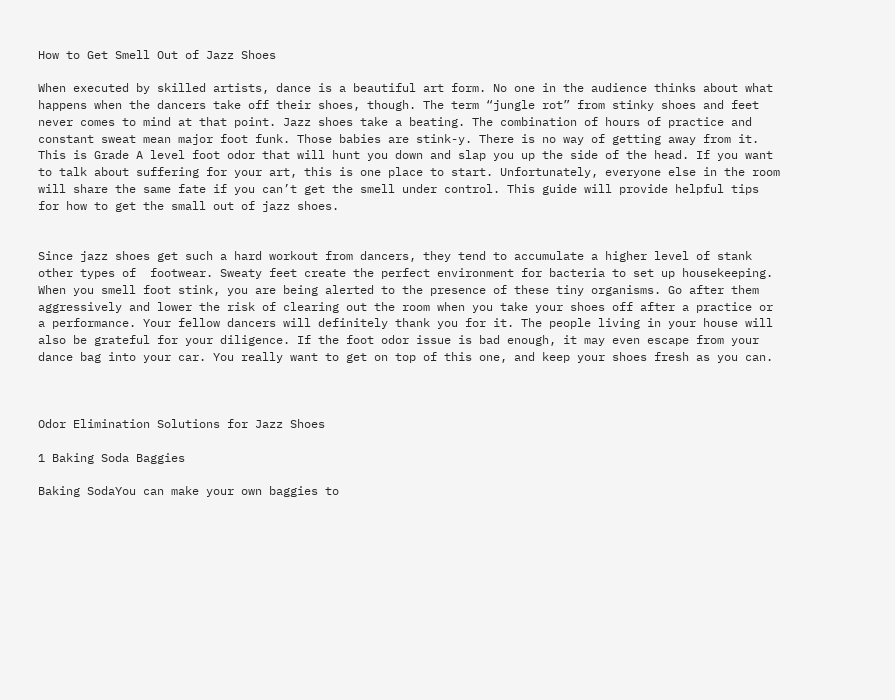How to Get Smell Out of Jazz Shoes

When executed by skilled artists, dance is a beautiful art form. No one in the audience thinks about what happens when the dancers take off their shoes, though. The term “jungle rot” from stinky shoes and feet never comes to mind at that point. Jazz shoes take a beating. The combination of hours of practice and constant sweat mean major foot funk. Those babies are stink-y. There is no way of getting away from it. This is Grade A level foot odor that will hunt you down and slap you up the side of the head. If you want to talk about suffering for your art, this is one place to start. Unfortunately, everyone else in the room will share the same fate if you can’t get the smell under control. This guide will provide helpful tips for how to get the small out of jazz shoes.


Since jazz shoes get such a hard workout from dancers, they tend to accumulate a higher level of stank other types of  footwear. Sweaty feet create the perfect environment for bacteria to set up housekeeping. When you smell foot stink, you are being alerted to the presence of these tiny organisms. Go after them aggressively and lower the risk of clearing out the room when you take your shoes off after a practice or a performance. Your fellow dancers will definitely thank you for it. The people living in your house will also be grateful for your diligence. If the foot odor issue is bad enough, it may even escape from your dance bag into your car. You really want to get on top of this one, and keep your shoes fresh as you can.



Odor Elimination Solutions for Jazz Shoes

1 Baking Soda Baggies

Baking SodaYou can make your own baggies to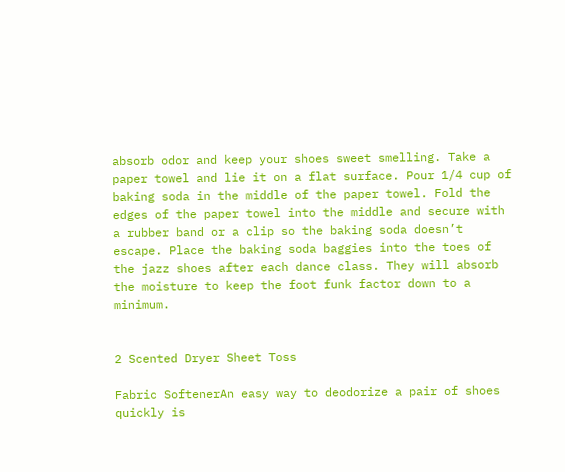absorb odor and keep your shoes sweet smelling. Take a paper towel and lie it on a flat surface. Pour 1/4 cup of baking soda in the middle of the paper towel. Fold the edges of the paper towel into the middle and secure with a rubber band or a clip so the baking soda doesn’t escape. Place the baking soda baggies into the toes of the jazz shoes after each dance class. They will absorb the moisture to keep the foot funk factor down to a minimum.


2 Scented Dryer Sheet Toss

Fabric SoftenerAn easy way to deodorize a pair of shoes quickly is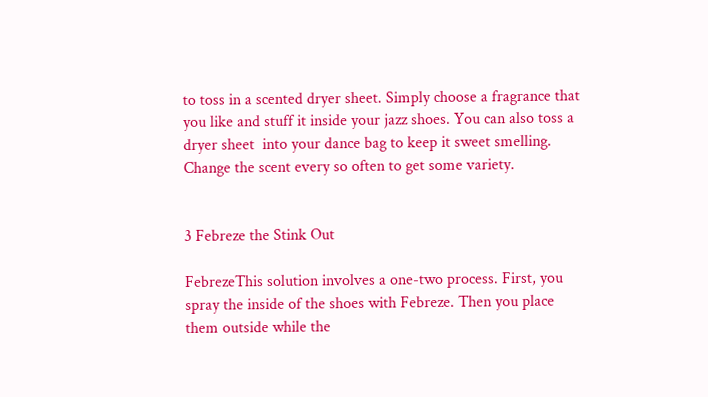to toss in a scented dryer sheet. Simply choose a fragrance that you like and stuff it inside your jazz shoes. You can also toss a dryer sheet  into your dance bag to keep it sweet smelling. Change the scent every so often to get some variety.


3 Febreze the Stink Out

FebrezeThis solution involves a one-two process. First, you spray the inside of the shoes with Febreze. Then you place them outside while the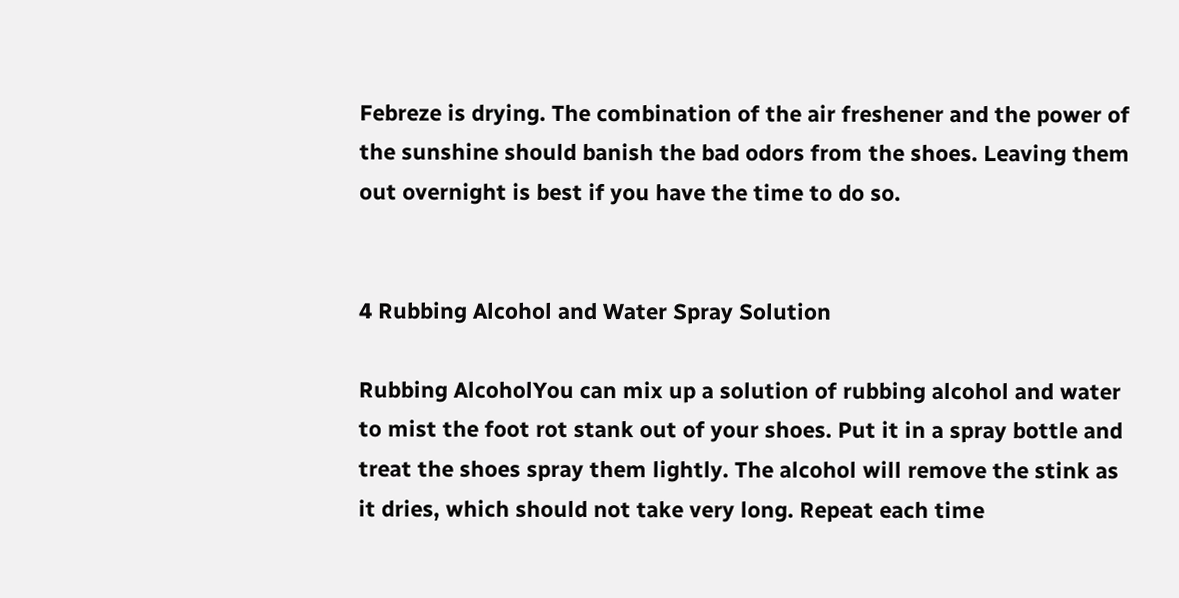Febreze is drying. The combination of the air freshener and the power of the sunshine should banish the bad odors from the shoes. Leaving them out overnight is best if you have the time to do so.


4 Rubbing Alcohol and Water Spray Solution

Rubbing AlcoholYou can mix up a solution of rubbing alcohol and water to mist the foot rot stank out of your shoes. Put it in a spray bottle and treat the shoes spray them lightly. The alcohol will remove the stink as it dries, which should not take very long. Repeat each time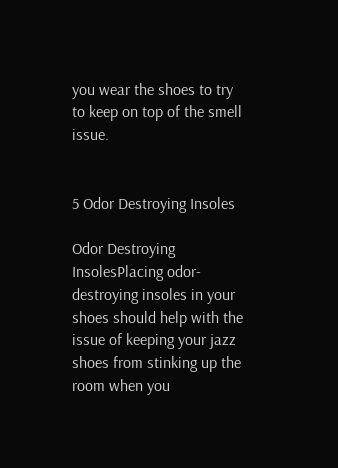you wear the shoes to try to keep on top of the smell issue.


5 Odor Destroying Insoles

Odor Destroying InsolesPlacing odor-destroying insoles in your shoes should help with the issue of keeping your jazz shoes from stinking up the room when you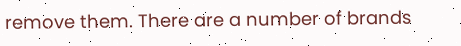remove them. There are a number of brands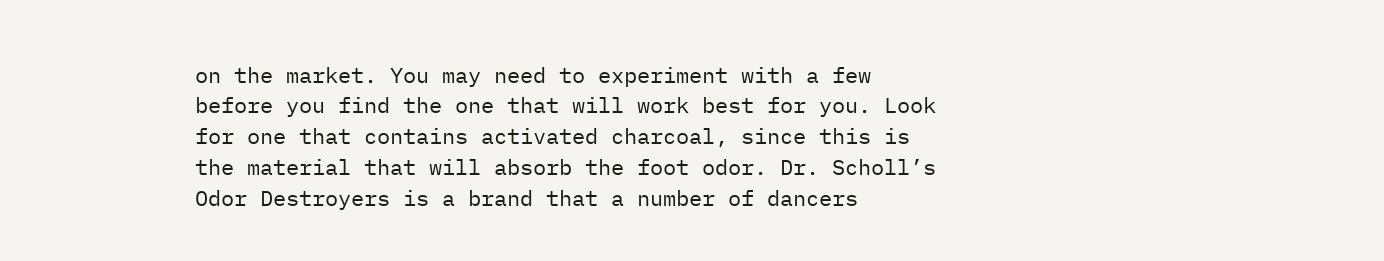on the market. You may need to experiment with a few before you find the one that will work best for you. Look for one that contains activated charcoal, since this is the material that will absorb the foot odor. Dr. Scholl’s Odor Destroyers is a brand that a number of dancers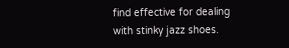find effective for dealing with stinky jazz shoes.